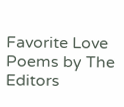Favorite Love Poems by The Editors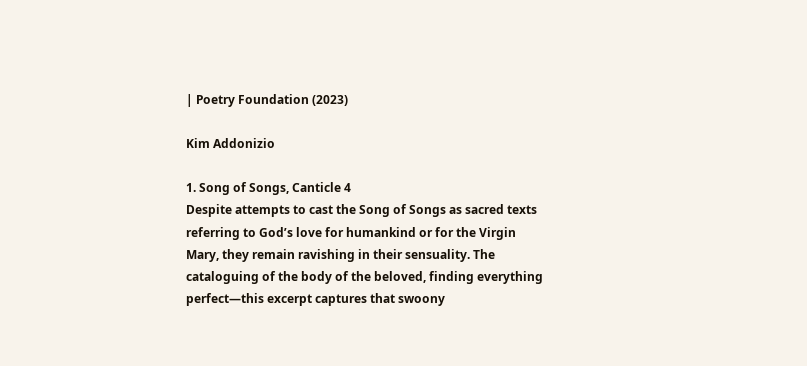| Poetry Foundation (2023)

Kim Addonizio

1. Song of Songs, Canticle 4
Despite attempts to cast the Song of Songs as sacred texts referring to God’s love for humankind or for the Virgin Mary, they remain ravishing in their sensuality. The cataloguing of the body of the beloved, finding everything perfect—this excerpt captures that swoony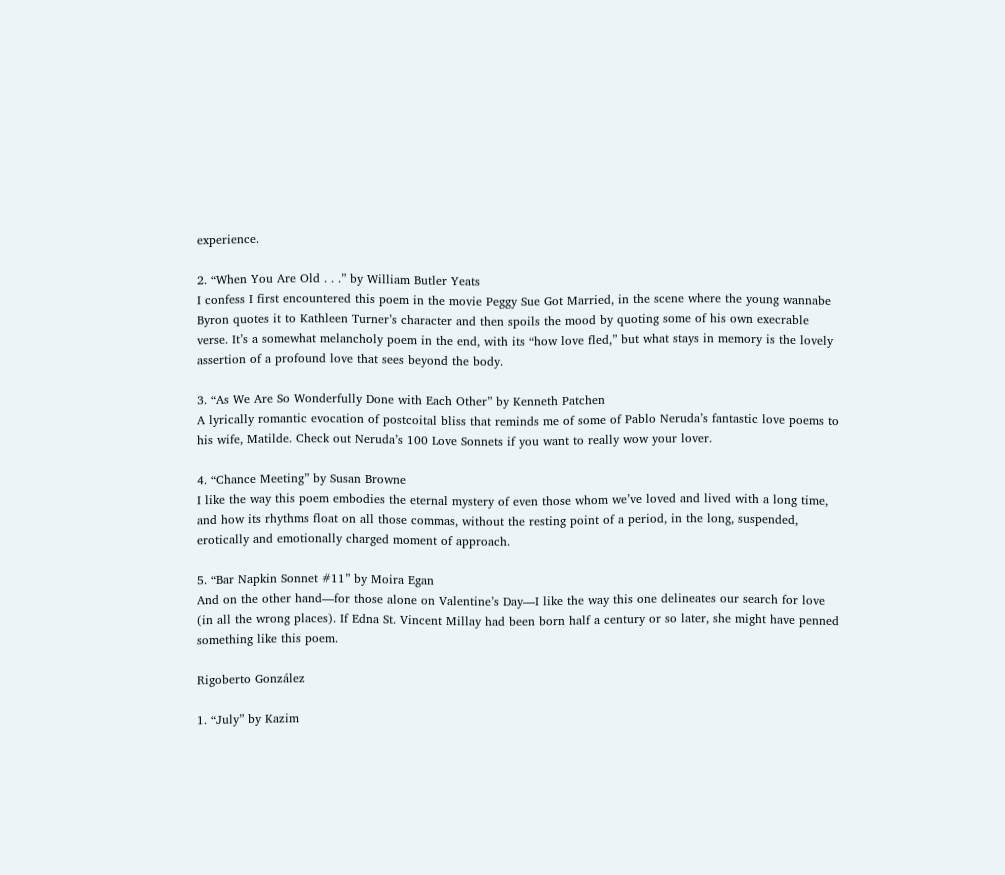experience.

2. “When You Are Old . . .” by William Butler Yeats
I confess I first encountered this poem in the movie Peggy Sue Got Married, in the scene where the young wannabe Byron quotes it to Kathleen Turner’s character and then spoils the mood by quoting some of his own execrable verse. It’s a somewhat melancholy poem in the end, with its “how love fled,” but what stays in memory is the lovely assertion of a profound love that sees beyond the body.

3. “As We Are So Wonderfully Done with Each Other” by Kenneth Patchen
A lyrically romantic evocation of postcoital bliss that reminds me of some of Pablo Neruda’s fantastic love poems to his wife, Matilde. Check out Neruda’s 100 Love Sonnets if you want to really wow your lover.

4. “Chance Meeting” by Susan Browne
I like the way this poem embodies the eternal mystery of even those whom we’ve loved and lived with a long time, and how its rhythms float on all those commas, without the resting point of a period, in the long, suspended, erotically and emotionally charged moment of approach.

5. “Bar Napkin Sonnet #11” by Moira Egan
And on the other hand—for those alone on Valentine’s Day—I like the way this one delineates our search for love (in all the wrong places). If Edna St. Vincent Millay had been born half a century or so later, she might have penned something like this poem.

Rigoberto González

1. “July” by Kazim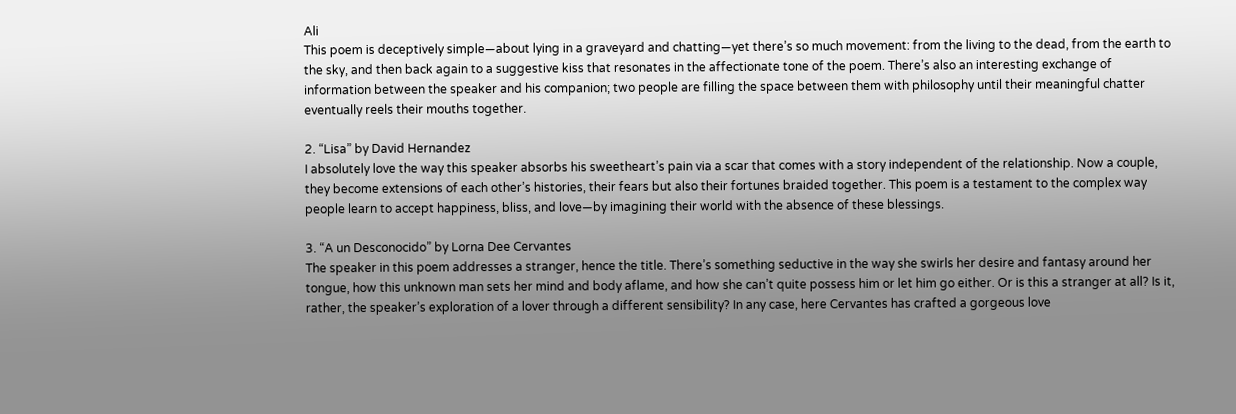Ali
This poem is deceptively simple—about lying in a graveyard and chatting—yet there’s so much movement: from the living to the dead, from the earth to the sky, and then back again to a suggestive kiss that resonates in the affectionate tone of the poem. There’s also an interesting exchange of information between the speaker and his companion; two people are filling the space between them with philosophy until their meaningful chatter eventually reels their mouths together.

2. “Lisa” by David Hernandez
I absolutely love the way this speaker absorbs his sweetheart’s pain via a scar that comes with a story independent of the relationship. Now a couple, they become extensions of each other’s histories, their fears but also their fortunes braided together. This poem is a testament to the complex way people learn to accept happiness, bliss, and love—by imagining their world with the absence of these blessings.

3. “A un Desconocido” by Lorna Dee Cervantes
The speaker in this poem addresses a stranger, hence the title. There’s something seductive in the way she swirls her desire and fantasy around her tongue, how this unknown man sets her mind and body aflame, and how she can’t quite possess him or let him go either. Or is this a stranger at all? Is it, rather, the speaker’s exploration of a lover through a different sensibility? In any case, here Cervantes has crafted a gorgeous love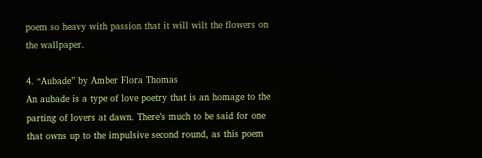poem so heavy with passion that it will wilt the flowers on the wallpaper.

4. “Aubade” by Amber Flora Thomas
An aubade is a type of love poetry that is an homage to the parting of lovers at dawn. There’s much to be said for one that owns up to the impulsive second round, as this poem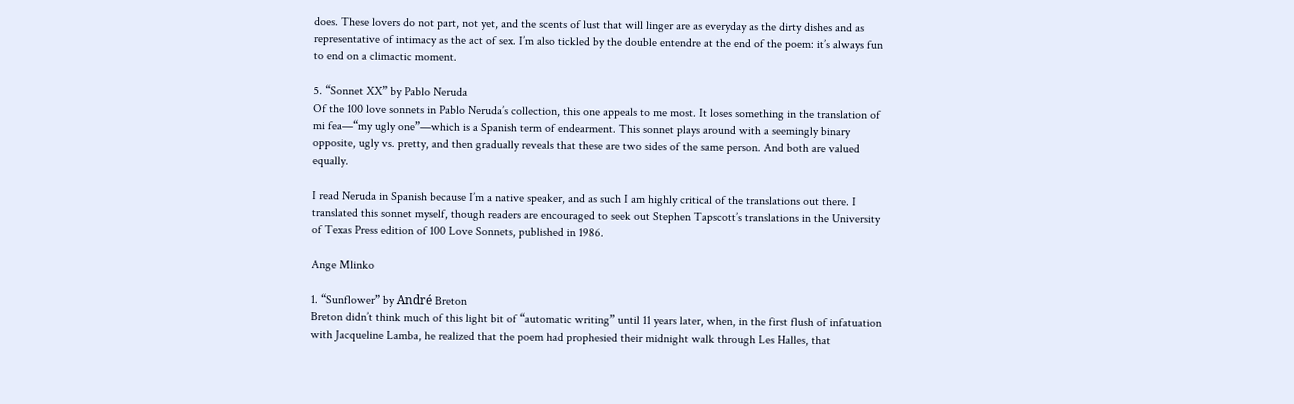does. These lovers do not part, not yet, and the scents of lust that will linger are as everyday as the dirty dishes and as representative of intimacy as the act of sex. I’m also tickled by the double entendre at the end of the poem: it’s always fun to end on a climactic moment.

5. “Sonnet XX” by Pablo Neruda
Of the 100 love sonnets in Pablo Neruda’s collection, this one appeals to me most. It loses something in the translation of mi fea—“my ugly one”—which is a Spanish term of endearment. This sonnet plays around with a seemingly binary opposite, ugly vs. pretty, and then gradually reveals that these are two sides of the same person. And both are valued equally.

I read Neruda in Spanish because I’m a native speaker, and as such I am highly critical of the translations out there. I translated this sonnet myself, though readers are encouraged to seek out Stephen Tapscott’s translations in the University of Texas Press edition of 100 Love Sonnets, published in 1986.

Ange Mlinko

1. “Sunflower” by André Breton
Breton didn’t think much of this light bit of “automatic writing” until 11 years later, when, in the first flush of infatuation with Jacqueline Lamba, he realized that the poem had prophesied their midnight walk through Les Halles, that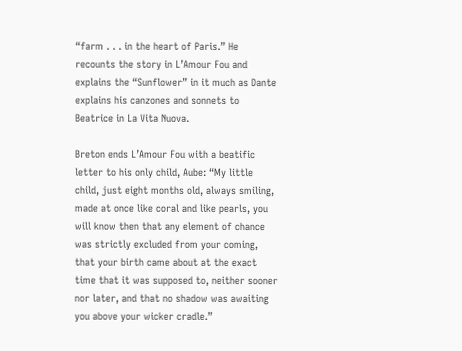“farm . . . in the heart of Paris.” He recounts the story in L’Amour Fou and explains the “Sunflower” in it much as Dante explains his canzones and sonnets to Beatrice in La Vita Nuova.

Breton ends L’Amour Fou with a beatific letter to his only child, Aube: “My little child, just eight months old, always smiling, made at once like coral and like pearls, you will know then that any element of chance was strictly excluded from your coming, that your birth came about at the exact time that it was supposed to, neither sooner nor later, and that no shadow was awaiting you above your wicker cradle.”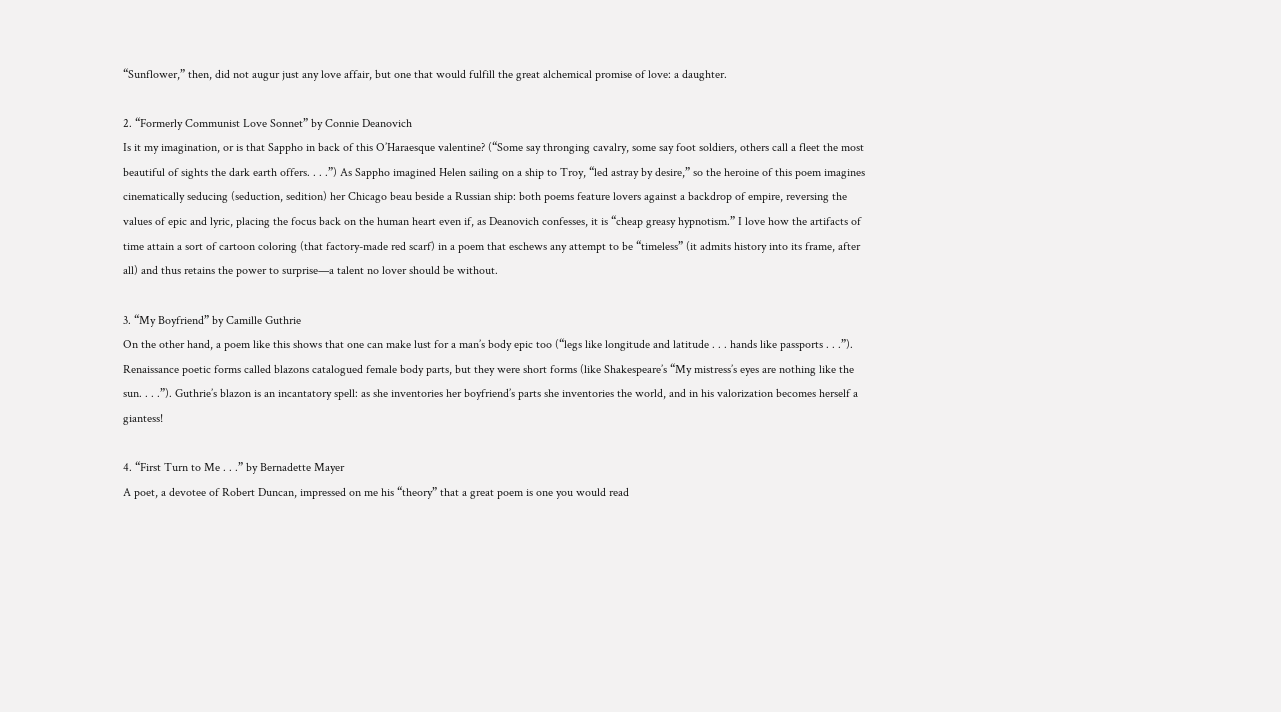“Sunflower,” then, did not augur just any love affair, but one that would fulfill the great alchemical promise of love: a daughter.

2. “Formerly Communist Love Sonnet” by Connie Deanovich
Is it my imagination, or is that Sappho in back of this O’Haraesque valentine? (“Some say thronging cavalry, some say foot soldiers, others call a fleet the most beautiful of sights the dark earth offers. . . .”) As Sappho imagined Helen sailing on a ship to Troy, “led astray by desire,” so the heroine of this poem imagines cinematically seducing (seduction, sedition) her Chicago beau beside a Russian ship: both poems feature lovers against a backdrop of empire, reversing the values of epic and lyric, placing the focus back on the human heart even if, as Deanovich confesses, it is “cheap greasy hypnotism.” I love how the artifacts of time attain a sort of cartoon coloring (that factory-made red scarf) in a poem that eschews any attempt to be “timeless” (it admits history into its frame, after all) and thus retains the power to surprise—a talent no lover should be without.

3. “My Boyfriend” by Camille Guthrie
On the other hand, a poem like this shows that one can make lust for a man’s body epic too (“legs like longitude and latitude . . . hands like passports . . .”). Renaissance poetic forms called blazons catalogued female body parts, but they were short forms (like Shakespeare’s “My mistress’s eyes are nothing like the sun. . . .”). Guthrie’s blazon is an incantatory spell: as she inventories her boyfriend’s parts she inventories the world, and in his valorization becomes herself a giantess!

4. “First Turn to Me . . .” by Bernadette Mayer
A poet, a devotee of Robert Duncan, impressed on me his “theory” that a great poem is one you would read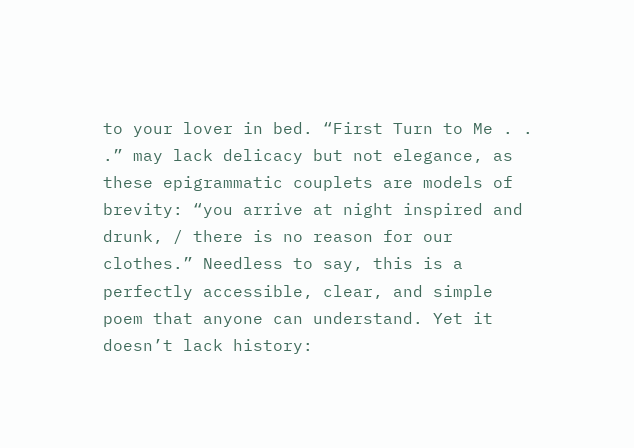to your lover in bed. “First Turn to Me . . .” may lack delicacy but not elegance, as these epigrammatic couplets are models of brevity: “you arrive at night inspired and drunk, / there is no reason for our clothes.” Needless to say, this is a perfectly accessible, clear, and simple poem that anyone can understand. Yet it doesn’t lack history: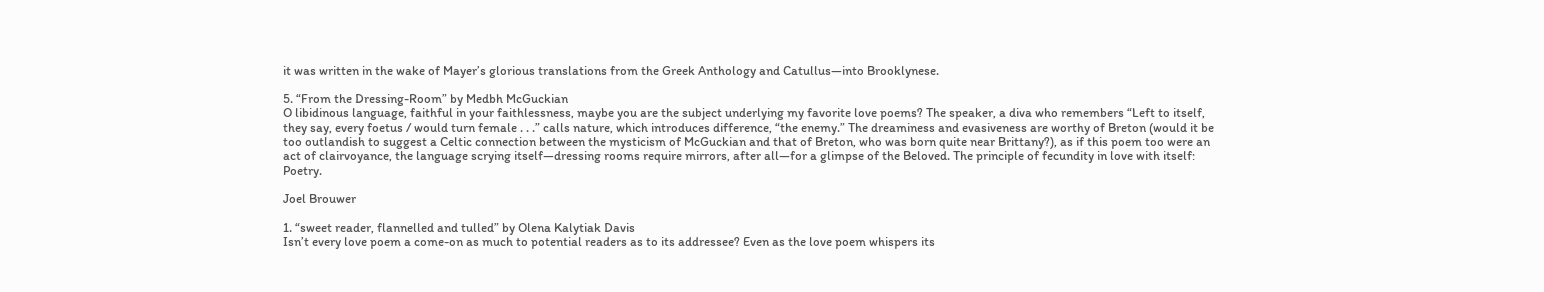it was written in the wake of Mayer’s glorious translations from the Greek Anthology and Catullus—into Brooklynese.

5. “From the Dressing-Room” by Medbh McGuckian
O libidinous language, faithful in your faithlessness, maybe you are the subject underlying my favorite love poems? The speaker, a diva who remembers “Left to itself, they say, every foetus / would turn female . . .” calls nature, which introduces difference, “the enemy.” The dreaminess and evasiveness are worthy of Breton (would it be too outlandish to suggest a Celtic connection between the mysticism of McGuckian and that of Breton, who was born quite near Brittany?), as if this poem too were an act of clairvoyance, the language scrying itself—dressing rooms require mirrors, after all—for a glimpse of the Beloved. The principle of fecundity in love with itself: Poetry.

Joel Brouwer

1. “sweet reader, flannelled and tulled” by Olena Kalytiak Davis
Isn’t every love poem a come-on as much to potential readers as to its addressee? Even as the love poem whispers its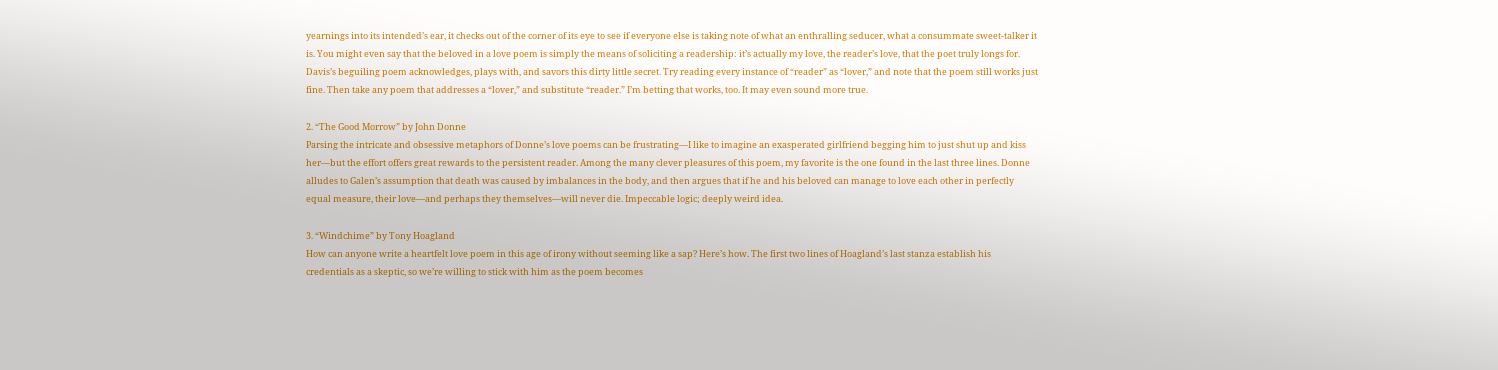yearnings into its intended’s ear, it checks out of the corner of its eye to see if everyone else is taking note of what an enthralling seducer, what a consummate sweet-talker it is. You might even say that the beloved in a love poem is simply the means of soliciting a readership: it’s actually my love, the reader’s love, that the poet truly longs for. Davis’s beguiling poem acknowledges, plays with, and savors this dirty little secret. Try reading every instance of “reader” as “lover,” and note that the poem still works just fine. Then take any poem that addresses a “lover,” and substitute “reader.” I’m betting that works, too. It may even sound more true.

2. “The Good Morrow” by John Donne
Parsing the intricate and obsessive metaphors of Donne’s love poems can be frustrating—I like to imagine an exasperated girlfriend begging him to just shut up and kiss her—but the effort offers great rewards to the persistent reader. Among the many clever pleasures of this poem, my favorite is the one found in the last three lines. Donne alludes to Galen’s assumption that death was caused by imbalances in the body, and then argues that if he and his beloved can manage to love each other in perfectly equal measure, their love—and perhaps they themselves—will never die. Impeccable logic; deeply weird idea.

3. “Windchime” by Tony Hoagland
How can anyone write a heartfelt love poem in this age of irony without seeming like a sap? Here’s how. The first two lines of Hoagland’s last stanza establish his credentials as a skeptic, so we’re willing to stick with him as the poem becomes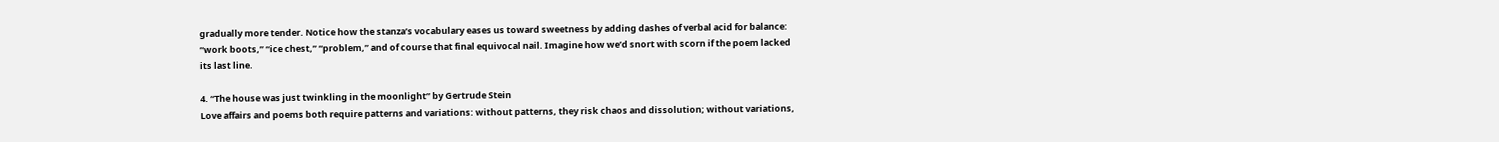gradually more tender. Notice how the stanza’s vocabulary eases us toward sweetness by adding dashes of verbal acid for balance: “work boots,” “ice chest,” “problem,” and of course that final equivocal nail. Imagine how we’d snort with scorn if the poem lacked its last line.

4. “The house was just twinkling in the moonlight” by Gertrude Stein
Love affairs and poems both require patterns and variations: without patterns, they risk chaos and dissolution; without variations,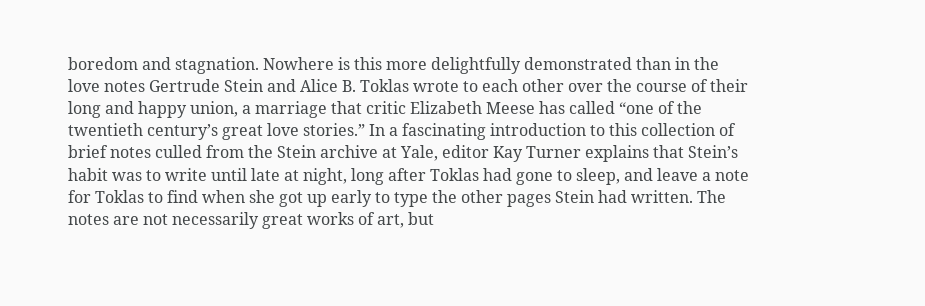boredom and stagnation. Nowhere is this more delightfully demonstrated than in the love notes Gertrude Stein and Alice B. Toklas wrote to each other over the course of their long and happy union, a marriage that critic Elizabeth Meese has called “one of the twentieth century’s great love stories.” In a fascinating introduction to this collection of brief notes culled from the Stein archive at Yale, editor Kay Turner explains that Stein’s habit was to write until late at night, long after Toklas had gone to sleep, and leave a note for Toklas to find when she got up early to type the other pages Stein had written. The notes are not necessarily great works of art, but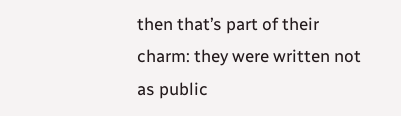then that’s part of their charm: they were written not as public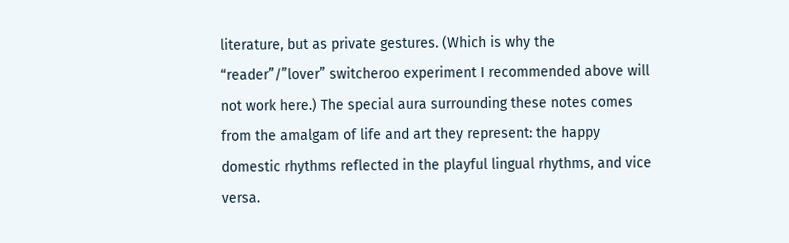literature, but as private gestures. (Which is why the “reader”/”lover” switcheroo experiment I recommended above will not work here.) The special aura surrounding these notes comes from the amalgam of life and art they represent: the happy domestic rhythms reflected in the playful lingual rhythms, and vice versa.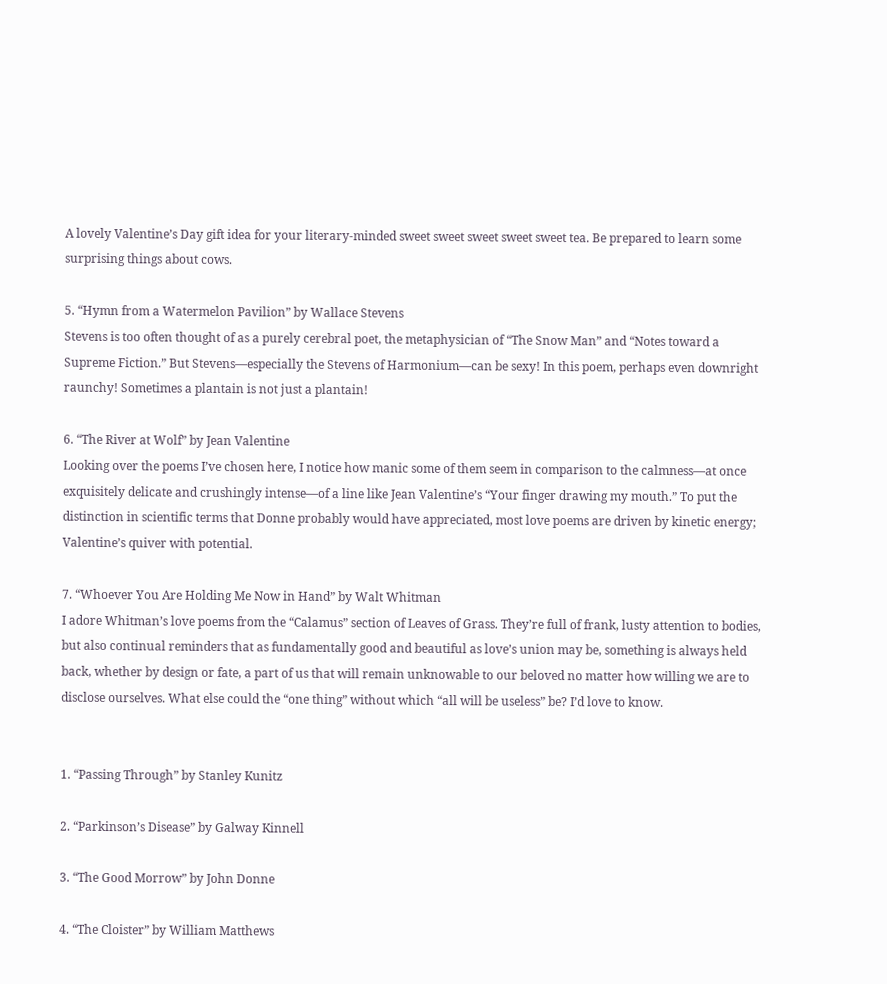A lovely Valentine’s Day gift idea for your literary-minded sweet sweet sweet sweet sweet tea. Be prepared to learn some surprising things about cows.

5. “Hymn from a Watermelon Pavilion” by Wallace Stevens
Stevens is too often thought of as a purely cerebral poet, the metaphysician of “The Snow Man” and “Notes toward a Supreme Fiction.” But Stevens—especially the Stevens of Harmonium—can be sexy! In this poem, perhaps even downright raunchy! Sometimes a plantain is not just a plantain!

6. “The River at Wolf” by Jean Valentine
Looking over the poems I’ve chosen here, I notice how manic some of them seem in comparison to the calmness—at once exquisitely delicate and crushingly intense—of a line like Jean Valentine’s “Your finger drawing my mouth.” To put the distinction in scientific terms that Donne probably would have appreciated, most love poems are driven by kinetic energy; Valentine’s quiver with potential.

7. “Whoever You Are Holding Me Now in Hand” by Walt Whitman
I adore Whitman’s love poems from the “Calamus” section of Leaves of Grass. They’re full of frank, lusty attention to bodies, but also continual reminders that as fundamentally good and beautiful as love’s union may be, something is always held back, whether by design or fate, a part of us that will remain unknowable to our beloved no matter how willing we are to disclose ourselves. What else could the “one thing” without which “all will be useless” be? I’d love to know.


1. “Passing Through” by Stanley Kunitz

2. “Parkinson’s Disease” by Galway Kinnell

3. “The Good Morrow” by John Donne

4. “The Cloister” by William Matthews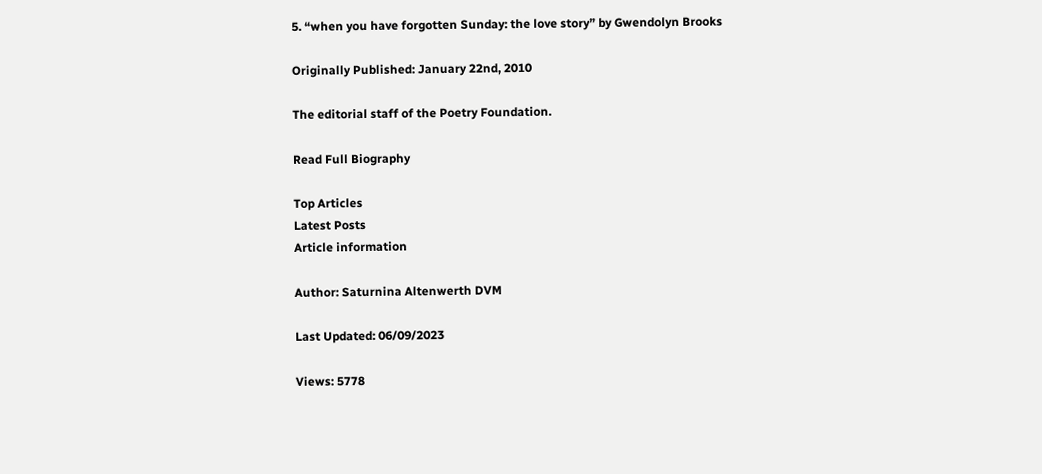5. “when you have forgotten Sunday: the love story” by Gwendolyn Brooks

Originally Published: January 22nd, 2010

The editorial staff of the Poetry Foundation.

Read Full Biography

Top Articles
Latest Posts
Article information

Author: Saturnina Altenwerth DVM

Last Updated: 06/09/2023

Views: 5778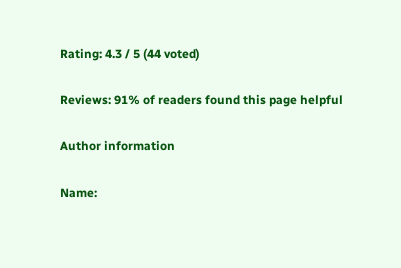Rating: 4.3 / 5 (44 voted)

Reviews: 91% of readers found this page helpful

Author information

Name: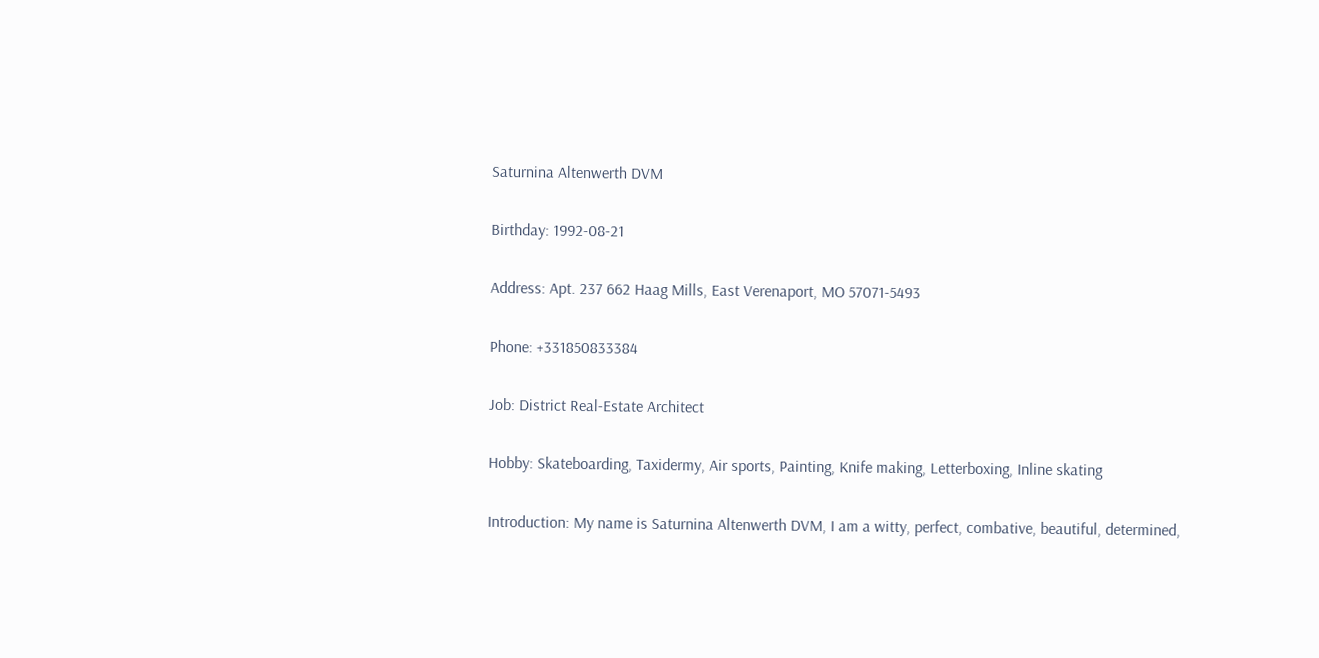Saturnina Altenwerth DVM

Birthday: 1992-08-21

Address: Apt. 237 662 Haag Mills, East Verenaport, MO 57071-5493

Phone: +331850833384

Job: District Real-Estate Architect

Hobby: Skateboarding, Taxidermy, Air sports, Painting, Knife making, Letterboxing, Inline skating

Introduction: My name is Saturnina Altenwerth DVM, I am a witty, perfect, combative, beautiful, determined,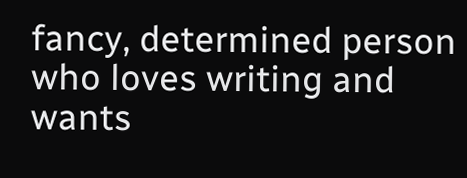fancy, determined person who loves writing and wants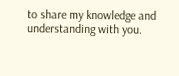to share my knowledge and understanding with you.